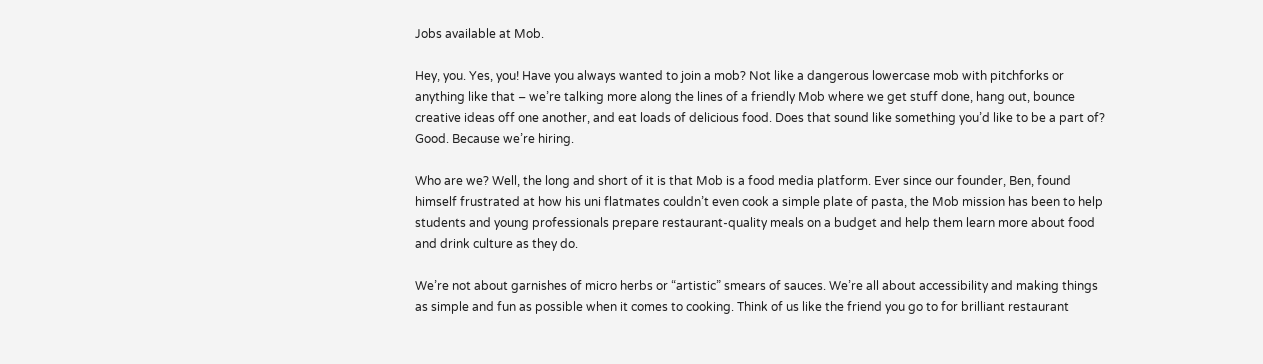Jobs available at Mob.

Hey, you. Yes, you! Have you always wanted to join a mob? Not like a dangerous lowercase mob with pitchforks or anything like that – we’re talking more along the lines of a friendly Mob where we get stuff done, hang out, bounce creative ideas off one another, and eat loads of delicious food. Does that sound like something you’d like to be a part of? Good. Because we’re hiring.

Who are we? Well, the long and short of it is that Mob is a food media platform. Ever since our founder, Ben, found himself frustrated at how his uni flatmates couldn’t even cook a simple plate of pasta, the Mob mission has been to help students and young professionals prepare restaurant-quality meals on a budget and help them learn more about food and drink culture as they do.

We’re not about garnishes of micro herbs or “artistic” smears of sauces. We’re all about accessibility and making things as simple and fun as possible when it comes to cooking. Think of us like the friend you go to for brilliant restaurant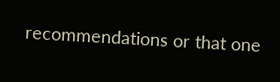recommendations or that one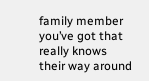family member you’ve got that really knows their way around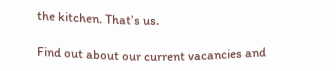the kitchen. That’s us.

Find out about our current vacancies and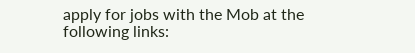apply for jobs with the Mob at the following links: